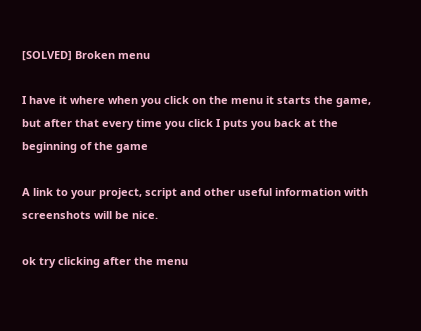[SOLVED] Broken menu

I have it where when you click on the menu it starts the game, but after that every time you click I puts you back at the beginning of the game

A link to your project, script and other useful information with screenshots will be nice.

ok try clicking after the menu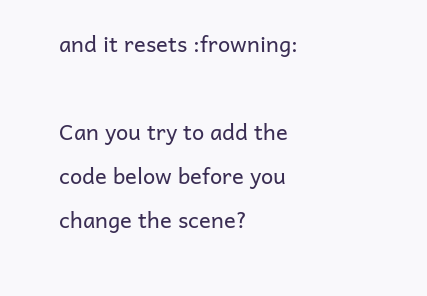and it resets :frowning:

Can you try to add the code below before you change the scene?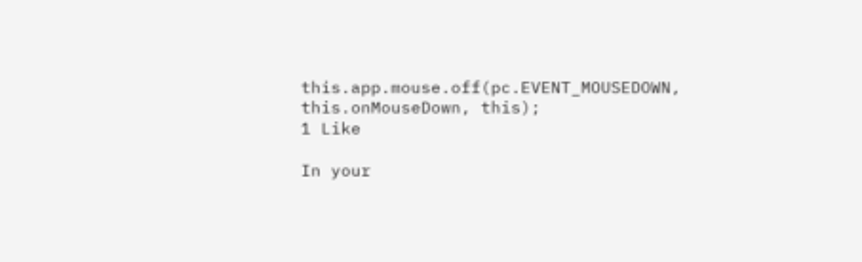this.app.mouse.off(pc.EVENT_MOUSEDOWN, this.onMouseDown, this);
1 Like

In your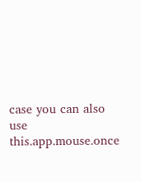case you can also use this.app.mouse.once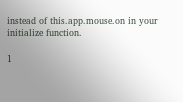instead of this.app.mouse.on in your initialize function.

1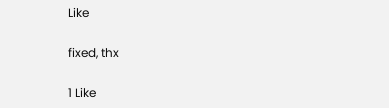Like

fixed, thx

1 Like